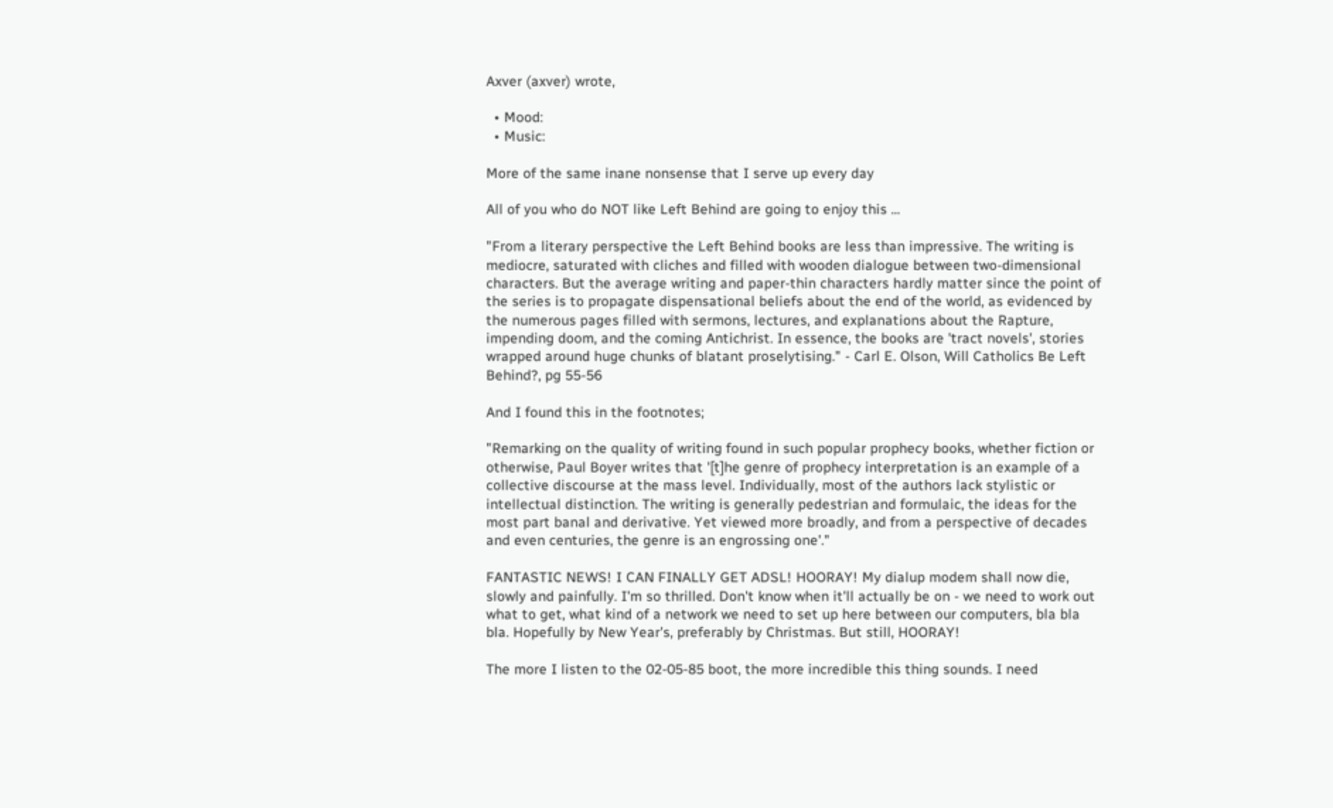Axver (axver) wrote,

  • Mood:
  • Music:

More of the same inane nonsense that I serve up every day

All of you who do NOT like Left Behind are going to enjoy this ...

"From a literary perspective the Left Behind books are less than impressive. The writing is mediocre, saturated with cliches and filled with wooden dialogue between two-dimensional characters. But the average writing and paper-thin characters hardly matter since the point of the series is to propagate dispensational beliefs about the end of the world, as evidenced by the numerous pages filled with sermons, lectures, and explanations about the Rapture, impending doom, and the coming Antichrist. In essence, the books are 'tract novels', stories wrapped around huge chunks of blatant proselytising." - Carl E. Olson, Will Catholics Be Left Behind?, pg 55-56

And I found this in the footnotes;

"Remarking on the quality of writing found in such popular prophecy books, whether fiction or otherwise, Paul Boyer writes that '[t]he genre of prophecy interpretation is an example of a collective discourse at the mass level. Individually, most of the authors lack stylistic or intellectual distinction. The writing is generally pedestrian and formulaic, the ideas for the most part banal and derivative. Yet viewed more broadly, and from a perspective of decades and even centuries, the genre is an engrossing one'."

FANTASTIC NEWS! I CAN FINALLY GET ADSL! HOORAY! My dialup modem shall now die, slowly and painfully. I'm so thrilled. Don't know when it'll actually be on - we need to work out what to get, what kind of a network we need to set up here between our computers, bla bla bla. Hopefully by New Year's, preferably by Christmas. But still, HOORAY!

The more I listen to the 02-05-85 boot, the more incredible this thing sounds. I need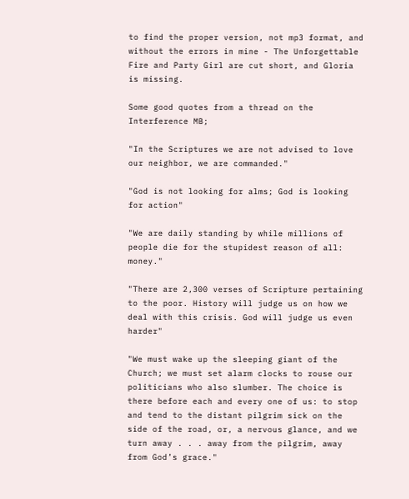to find the proper version, not mp3 format, and without the errors in mine - The Unforgettable Fire and Party Girl are cut short, and Gloria is missing.

Some good quotes from a thread on the Interference MB;

"In the Scriptures we are not advised to love our neighbor, we are commanded."

"God is not looking for alms; God is looking for action"

"We are daily standing by while millions of people die for the stupidest reason of all: money."

"There are 2,300 verses of Scripture pertaining to the poor. History will judge us on how we deal with this crisis. God will judge us even harder"

"We must wake up the sleeping giant of the Church; we must set alarm clocks to rouse our politicians who also slumber. The choice is there before each and every one of us: to stop and tend to the distant pilgrim sick on the side of the road, or, a nervous glance, and we turn away . . . away from the pilgrim, away from God’s grace."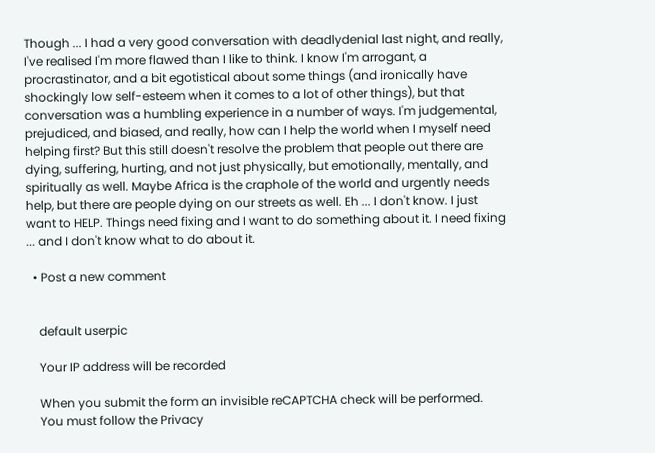Though ... I had a very good conversation with deadlydenial last night, and really, I've realised I'm more flawed than I like to think. I know I'm arrogant, a procrastinator, and a bit egotistical about some things (and ironically have shockingly low self-esteem when it comes to a lot of other things), but that conversation was a humbling experience in a number of ways. I'm judgemental, prejudiced, and biased, and really, how can I help the world when I myself need helping first? But this still doesn't resolve the problem that people out there are dying, suffering, hurting, and not just physically, but emotionally, mentally, and spiritually as well. Maybe Africa is the craphole of the world and urgently needs help, but there are people dying on our streets as well. Eh ... I don't know. I just want to HELP. Things need fixing and I want to do something about it. I need fixing ... and I don't know what to do about it.

  • Post a new comment


    default userpic

    Your IP address will be recorded

    When you submit the form an invisible reCAPTCHA check will be performed.
    You must follow the Privacy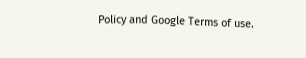Policy and Google Terms of use.